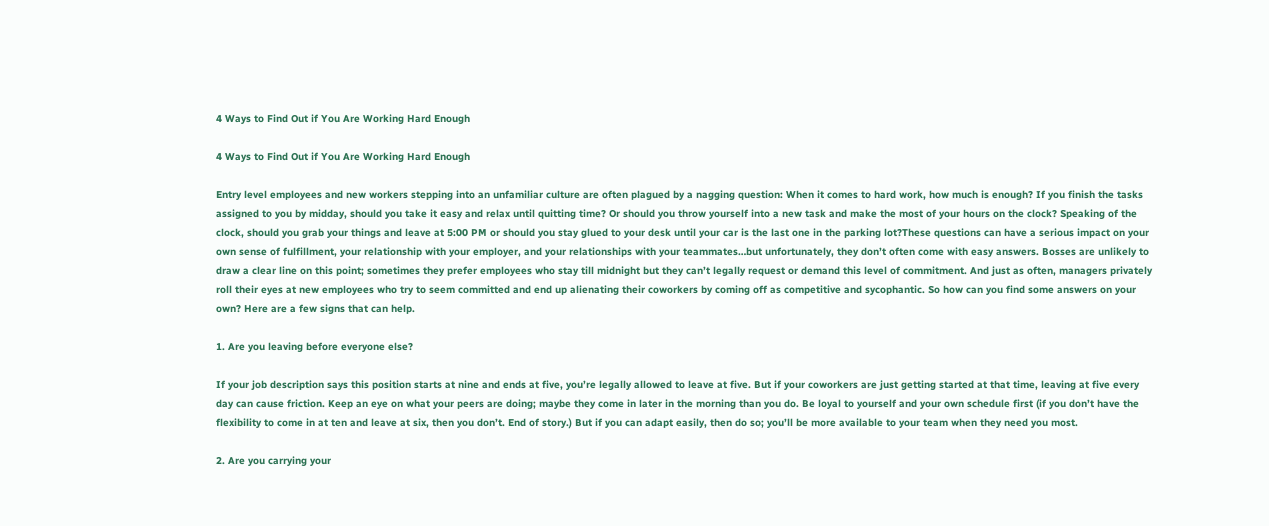4 Ways to Find Out if You Are Working Hard Enough

4 Ways to Find Out if You Are Working Hard Enough

Entry level employees and new workers stepping into an unfamiliar culture are often plagued by a nagging question: When it comes to hard work, how much is enough? If you finish the tasks assigned to you by midday, should you take it easy and relax until quitting time? Or should you throw yourself into a new task and make the most of your hours on the clock? Speaking of the clock, should you grab your things and leave at 5:00 PM or should you stay glued to your desk until your car is the last one in the parking lot?These questions can have a serious impact on your own sense of fulfillment, your relationship with your employer, and your relationships with your teammates…but unfortunately, they don’t often come with easy answers. Bosses are unlikely to draw a clear line on this point; sometimes they prefer employees who stay till midnight but they can’t legally request or demand this level of commitment. And just as often, managers privately roll their eyes at new employees who try to seem committed and end up alienating their coworkers by coming off as competitive and sycophantic. So how can you find some answers on your own? Here are a few signs that can help.

1. Are you leaving before everyone else?

If your job description says this position starts at nine and ends at five, you’re legally allowed to leave at five. But if your coworkers are just getting started at that time, leaving at five every day can cause friction. Keep an eye on what your peers are doing; maybe they come in later in the morning than you do. Be loyal to yourself and your own schedule first (if you don’t have the flexibility to come in at ten and leave at six, then you don’t. End of story.) But if you can adapt easily, then do so; you’ll be more available to your team when they need you most.

2. Are you carrying your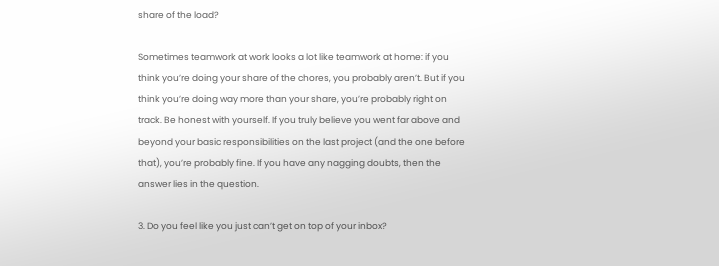share of the load?

Sometimes teamwork at work looks a lot like teamwork at home: if you think you’re doing your share of the chores, you probably aren’t. But if you think you’re doing way more than your share, you’re probably right on track. Be honest with yourself. If you truly believe you went far above and beyond your basic responsibilities on the last project (and the one before that), you’re probably fine. If you have any nagging doubts, then the answer lies in the question.

3. Do you feel like you just can’t get on top of your inbox?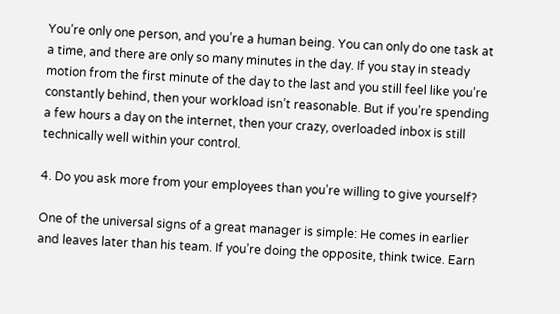You’re only one person, and you’re a human being. You can only do one task at a time, and there are only so many minutes in the day. If you stay in steady motion from the first minute of the day to the last and you still feel like you’re constantly behind, then your workload isn’t reasonable. But if you’re spending a few hours a day on the internet, then your crazy, overloaded inbox is still technically well within your control.

4. Do you ask more from your employees than you’re willing to give yourself?

One of the universal signs of a great manager is simple: He comes in earlier and leaves later than his team. If you’re doing the opposite, think twice. Earn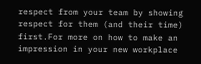respect from your team by showing respect for them (and their time) first.For more on how to make an impression in your new workplace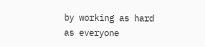by working as hard as everyone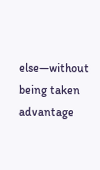else—without being taken advantage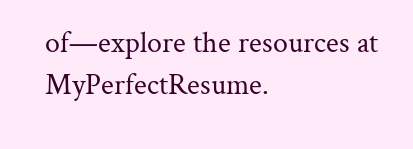of—explore the resources at MyPerfectResume.